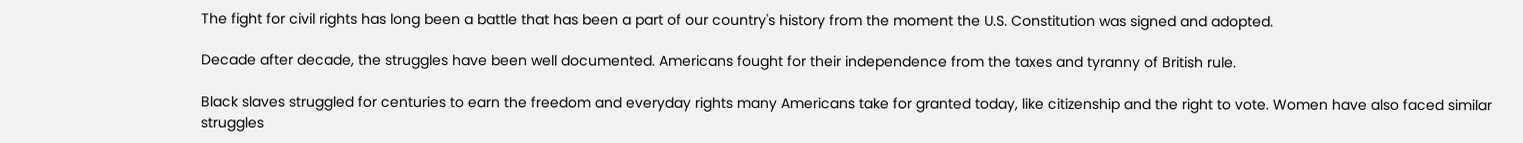The fight for civil rights has long been a battle that has been a part of our country's history from the moment the U.S. Constitution was signed and adopted.

Decade after decade, the struggles have been well documented. Americans fought for their independence from the taxes and tyranny of British rule.

Black slaves struggled for centuries to earn the freedom and everyday rights many Americans take for granted today, like citizenship and the right to vote. Women have also faced similar struggles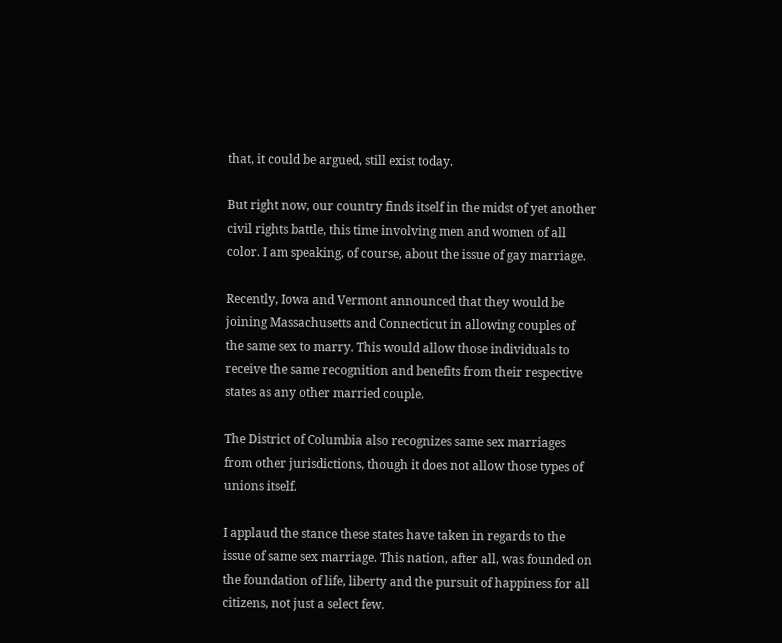that, it could be argued, still exist today.

But right now, our country finds itself in the midst of yet another civil rights battle, this time involving men and women of all color. I am speaking, of course, about the issue of gay marriage.

Recently, Iowa and Vermont announced that they would be joining Massachusetts and Connecticut in allowing couples of the same sex to marry. This would allow those individuals to receive the same recognition and benefits from their respective states as any other married couple.

The District of Columbia also recognizes same sex marriages from other jurisdictions, though it does not allow those types of unions itself.

I applaud the stance these states have taken in regards to the issue of same sex marriage. This nation, after all, was founded on the foundation of life, liberty and the pursuit of happiness for all citizens, not just a select few.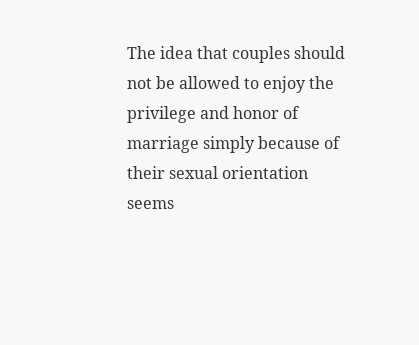The idea that couples should not be allowed to enjoy the privilege and honor of marriage simply because of their sexual orientation seems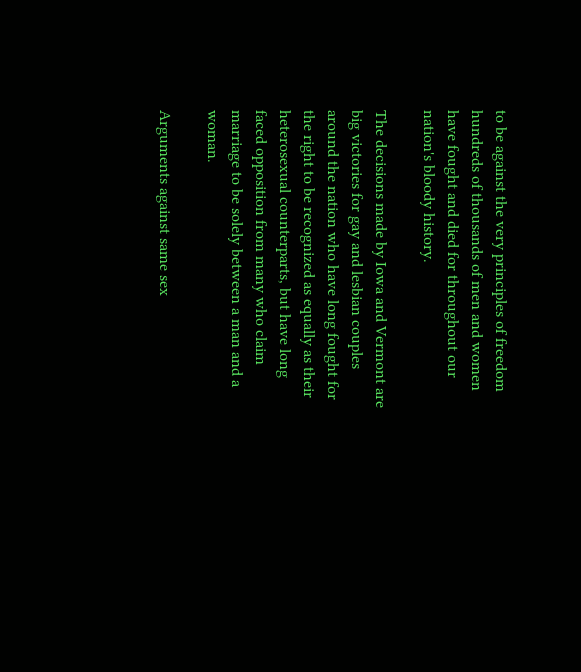to be against the very principles of freedom hundreds of thousands of men and women have fought and died for throughout our nation's bloody history.

The decisions made by Iowa and Vermont are big victories for gay and lesbian couples around the nation who have long fought for the right to be recognized as equally as their heterosexual counterparts, but have long faced opposition from many who claim marriage to be solely between a man and a woman.

Arguments against same sex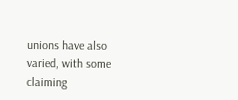unions have also varied, with some claiming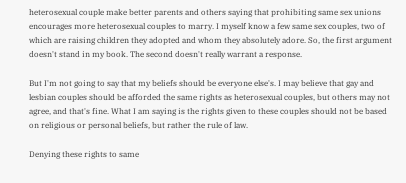heterosexual couple make better parents and others saying that prohibiting same sex unions encourages more heterosexual couples to marry. I myself know a few same sex couples, two of which are raising children they adopted and whom they absolutely adore. So, the first argument doesn't stand in my book. The second doesn't really warrant a response.

But I'm not going to say that my beliefs should be everyone else's. I may believe that gay and lesbian couples should be afforded the same rights as heterosexual couples, but others may not agree, and that's fine. What I am saying is the rights given to these couples should not be based on religious or personal beliefs, but rather the rule of law.

Denying these rights to same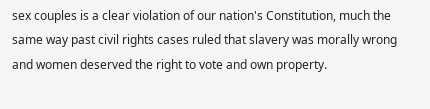sex couples is a clear violation of our nation's Constitution, much the same way past civil rights cases ruled that slavery was morally wrong and women deserved the right to vote and own property.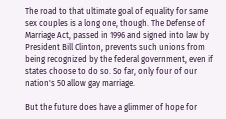The road to that ultimate goal of equality for same sex couples is a long one, though. The Defense of Marriage Act, passed in 1996 and signed into law by President Bill Clinton, prevents such unions from being recognized by the federal government, even if states choose to do so. So far, only four of our nation's 50 allow gay marriage.

But the future does have a glimmer of hope for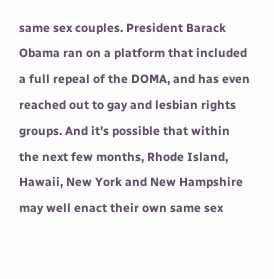same sex couples. President Barack Obama ran on a platform that included a full repeal of the DOMA, and has even reached out to gay and lesbian rights groups. And it's possible that within the next few months, Rhode Island, Hawaii, New York and New Hampshire may well enact their own same sex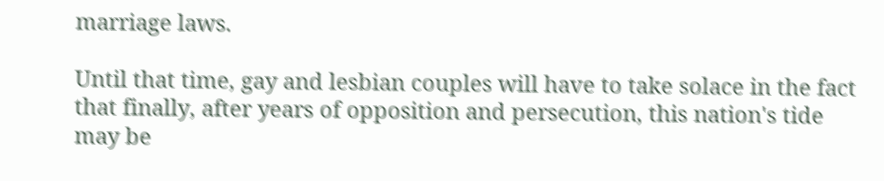marriage laws.

Until that time, gay and lesbian couples will have to take solace in the fact that finally, after years of opposition and persecution, this nation's tide may be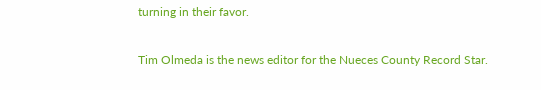turning in their favor.

Tim Olmeda is the news editor for the Nueces County Record Star.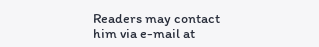Readers may contact him via e-mail at